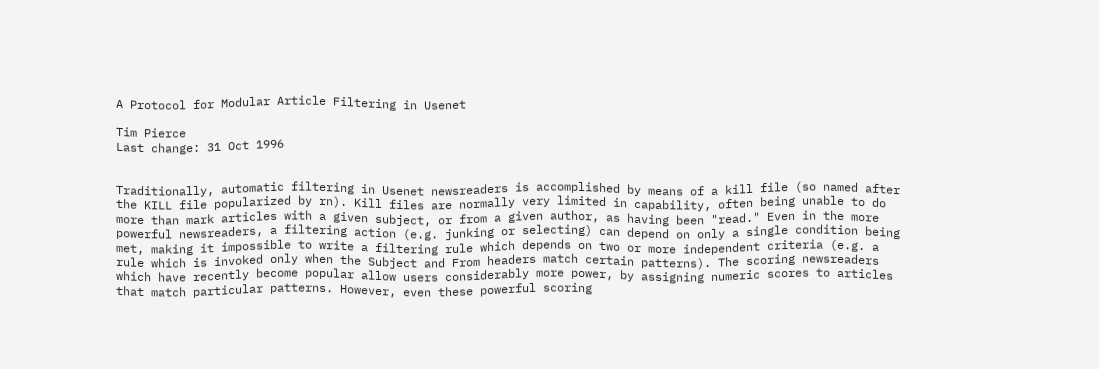A Protocol for Modular Article Filtering in Usenet

Tim Pierce
Last change: 31 Oct 1996


Traditionally, automatic filtering in Usenet newsreaders is accomplished by means of a kill file (so named after the KILL file popularized by rn). Kill files are normally very limited in capability, often being unable to do more than mark articles with a given subject, or from a given author, as having been "read." Even in the more powerful newsreaders, a filtering action (e.g. junking or selecting) can depend on only a single condition being met, making it impossible to write a filtering rule which depends on two or more independent criteria (e.g. a rule which is invoked only when the Subject and From headers match certain patterns). The scoring newsreaders which have recently become popular allow users considerably more power, by assigning numeric scores to articles that match particular patterns. However, even these powerful scoring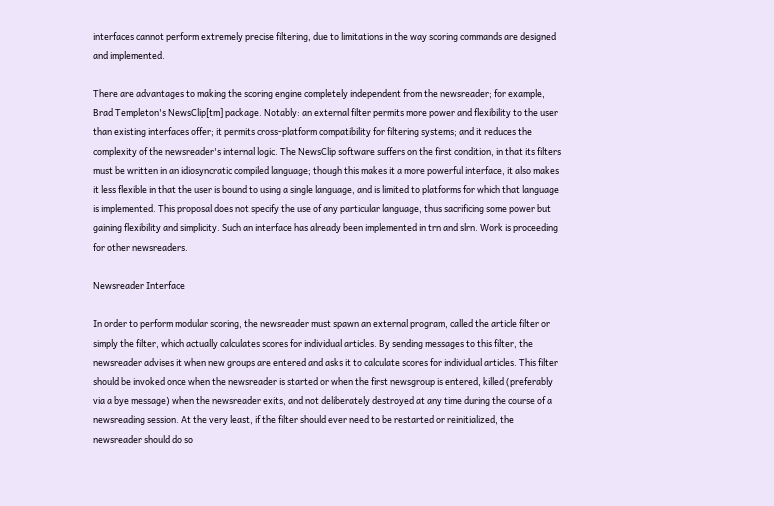interfaces cannot perform extremely precise filtering, due to limitations in the way scoring commands are designed and implemented.

There are advantages to making the scoring engine completely independent from the newsreader; for example, Brad Templeton's NewsClip[tm] package. Notably: an external filter permits more power and flexibility to the user than existing interfaces offer; it permits cross-platform compatibility for filtering systems; and it reduces the complexity of the newsreader's internal logic. The NewsClip software suffers on the first condition, in that its filters must be written in an idiosyncratic compiled language; though this makes it a more powerful interface, it also makes it less flexible in that the user is bound to using a single language, and is limited to platforms for which that language is implemented. This proposal does not specify the use of any particular language, thus sacrificing some power but gaining flexibility and simplicity. Such an interface has already been implemented in trn and slrn. Work is proceeding for other newsreaders.

Newsreader Interface

In order to perform modular scoring, the newsreader must spawn an external program, called the article filter or simply the filter, which actually calculates scores for individual articles. By sending messages to this filter, the newsreader advises it when new groups are entered and asks it to calculate scores for individual articles. This filter should be invoked once when the newsreader is started or when the first newsgroup is entered, killed (preferably via a bye message) when the newsreader exits, and not deliberately destroyed at any time during the course of a newsreading session. At the very least, if the filter should ever need to be restarted or reinitialized, the newsreader should do so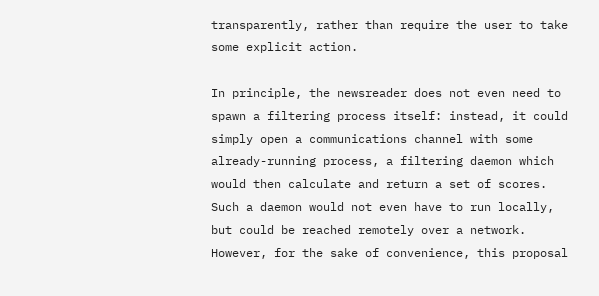transparently, rather than require the user to take some explicit action.

In principle, the newsreader does not even need to spawn a filtering process itself: instead, it could simply open a communications channel with some already-running process, a filtering daemon which would then calculate and return a set of scores. Such a daemon would not even have to run locally, but could be reached remotely over a network. However, for the sake of convenience, this proposal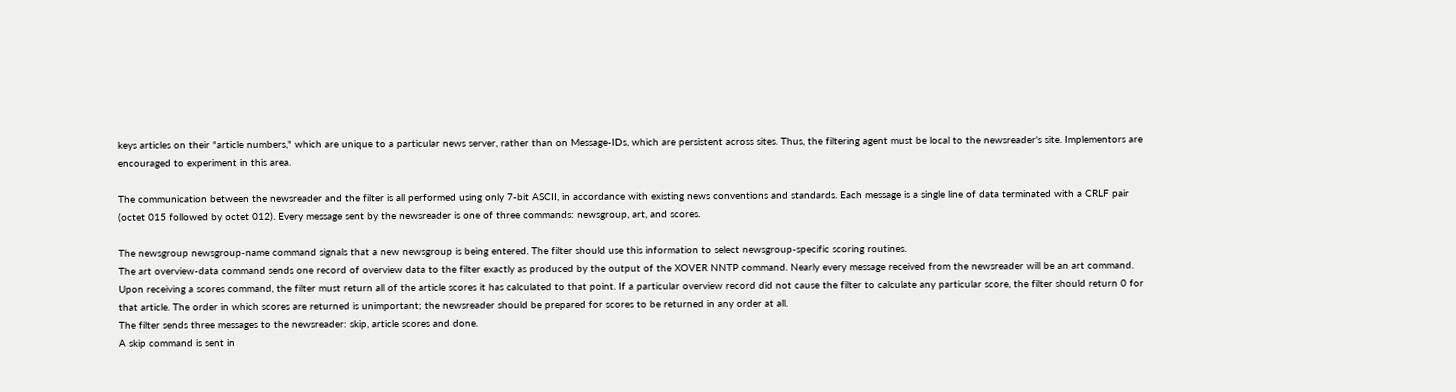keys articles on their "article numbers," which are unique to a particular news server, rather than on Message-IDs, which are persistent across sites. Thus, the filtering agent must be local to the newsreader's site. Implementors are encouraged to experiment in this area.

The communication between the newsreader and the filter is all performed using only 7-bit ASCII, in accordance with existing news conventions and standards. Each message is a single line of data terminated with a CRLF pair (octet 015 followed by octet 012). Every message sent by the newsreader is one of three commands: newsgroup, art, and scores.

The newsgroup newsgroup-name command signals that a new newsgroup is being entered. The filter should use this information to select newsgroup-specific scoring routines.
The art overview-data command sends one record of overview data to the filter exactly as produced by the output of the XOVER NNTP command. Nearly every message received from the newsreader will be an art command.
Upon receiving a scores command, the filter must return all of the article scores it has calculated to that point. If a particular overview record did not cause the filter to calculate any particular score, the filter should return 0 for that article. The order in which scores are returned is unimportant; the newsreader should be prepared for scores to be returned in any order at all.
The filter sends three messages to the newsreader: skip, article scores and done.
A skip command is sent in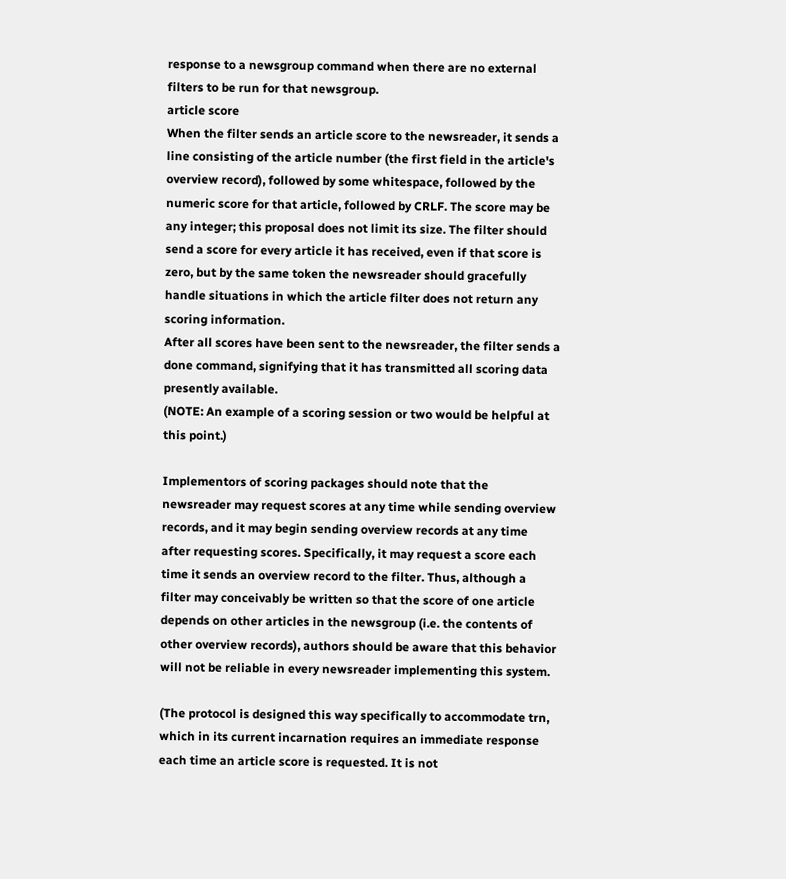response to a newsgroup command when there are no external filters to be run for that newsgroup.
article score
When the filter sends an article score to the newsreader, it sends a line consisting of the article number (the first field in the article's overview record), followed by some whitespace, followed by the numeric score for that article, followed by CRLF. The score may be any integer; this proposal does not limit its size. The filter should send a score for every article it has received, even if that score is zero, but by the same token the newsreader should gracefully handle situations in which the article filter does not return any scoring information.
After all scores have been sent to the newsreader, the filter sends a done command, signifying that it has transmitted all scoring data presently available.
(NOTE: An example of a scoring session or two would be helpful at this point.)

Implementors of scoring packages should note that the newsreader may request scores at any time while sending overview records, and it may begin sending overview records at any time after requesting scores. Specifically, it may request a score each time it sends an overview record to the filter. Thus, although a filter may conceivably be written so that the score of one article depends on other articles in the newsgroup (i.e. the contents of other overview records), authors should be aware that this behavior will not be reliable in every newsreader implementing this system.

(The protocol is designed this way specifically to accommodate trn, which in its current incarnation requires an immediate response each time an article score is requested. It is not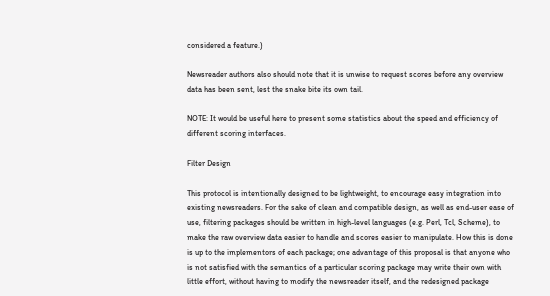considered a feature.)

Newsreader authors also should note that it is unwise to request scores before any overview data has been sent, lest the snake bite its own tail.

NOTE: It would be useful here to present some statistics about the speed and efficiency of different scoring interfaces.

Filter Design

This protocol is intentionally designed to be lightweight, to encourage easy integration into existing newsreaders. For the sake of clean and compatible design, as well as end-user ease of use, filtering packages should be written in high-level languages (e.g. Perl, Tcl, Scheme), to make the raw overview data easier to handle and scores easier to manipulate. How this is done is up to the implementors of each package; one advantage of this proposal is that anyone who is not satisfied with the semantics of a particular scoring package may write their own with little effort, without having to modify the newsreader itself, and the redesigned package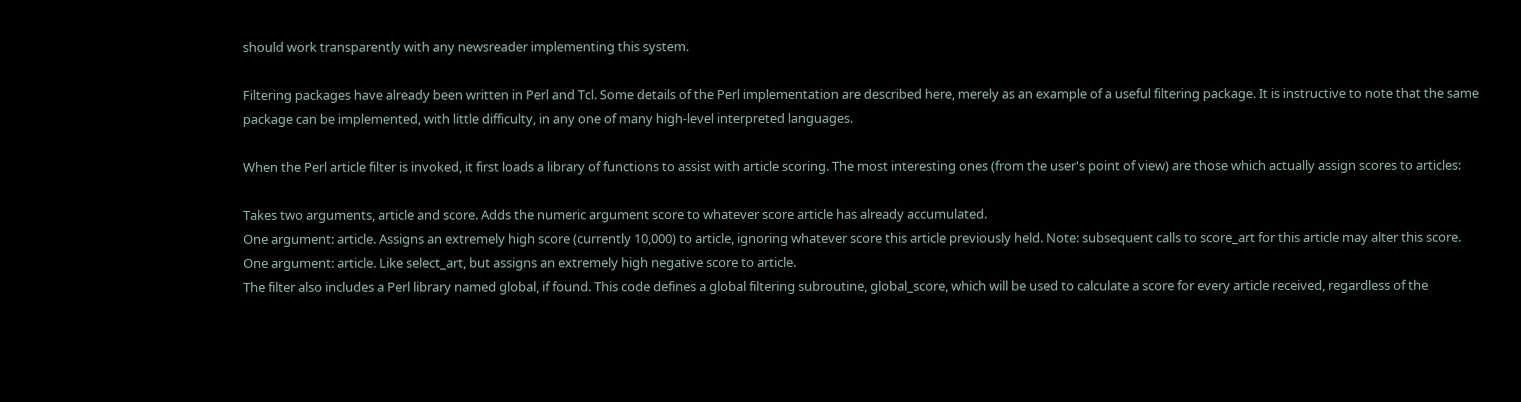should work transparently with any newsreader implementing this system.

Filtering packages have already been written in Perl and Tcl. Some details of the Perl implementation are described here, merely as an example of a useful filtering package. It is instructive to note that the same package can be implemented, with little difficulty, in any one of many high-level interpreted languages.

When the Perl article filter is invoked, it first loads a library of functions to assist with article scoring. The most interesting ones (from the user's point of view) are those which actually assign scores to articles:

Takes two arguments, article and score. Adds the numeric argument score to whatever score article has already accumulated.
One argument: article. Assigns an extremely high score (currently 10,000) to article, ignoring whatever score this article previously held. Note: subsequent calls to score_art for this article may alter this score.
One argument: article. Like select_art, but assigns an extremely high negative score to article.
The filter also includes a Perl library named global, if found. This code defines a global filtering subroutine, global_score, which will be used to calculate a score for every article received, regardless of the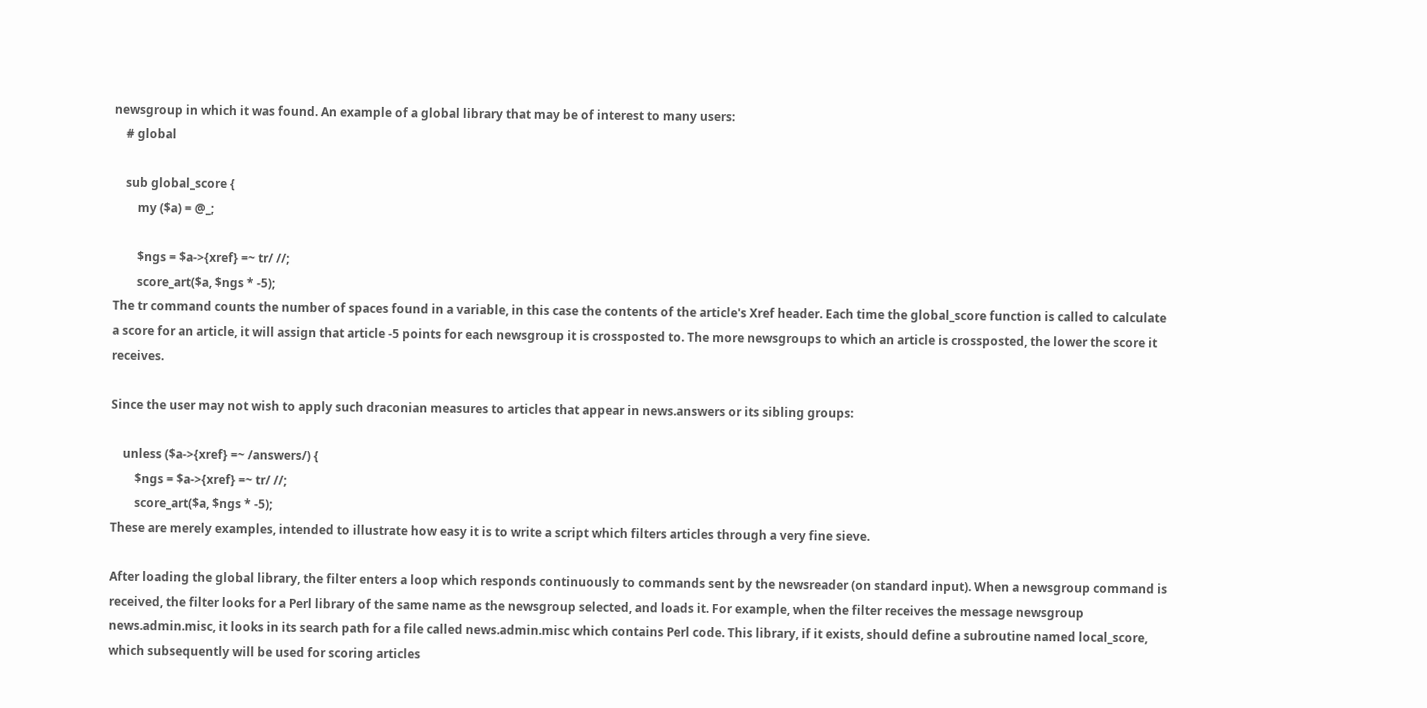newsgroup in which it was found. An example of a global library that may be of interest to many users:
    # global

    sub global_score {
        my ($a) = @_;

        $ngs = $a->{xref} =~ tr/ //;
        score_art($a, $ngs * -5);
The tr command counts the number of spaces found in a variable, in this case the contents of the article's Xref header. Each time the global_score function is called to calculate a score for an article, it will assign that article -5 points for each newsgroup it is crossposted to. The more newsgroups to which an article is crossposted, the lower the score it receives.

Since the user may not wish to apply such draconian measures to articles that appear in news.answers or its sibling groups:

    unless ($a->{xref} =~ /answers/) {
        $ngs = $a->{xref} =~ tr/ //;
        score_art($a, $ngs * -5);
These are merely examples, intended to illustrate how easy it is to write a script which filters articles through a very fine sieve.

After loading the global library, the filter enters a loop which responds continuously to commands sent by the newsreader (on standard input). When a newsgroup command is received, the filter looks for a Perl library of the same name as the newsgroup selected, and loads it. For example, when the filter receives the message newsgroup news.admin.misc, it looks in its search path for a file called news.admin.misc which contains Perl code. This library, if it exists, should define a subroutine named local_score, which subsequently will be used for scoring articles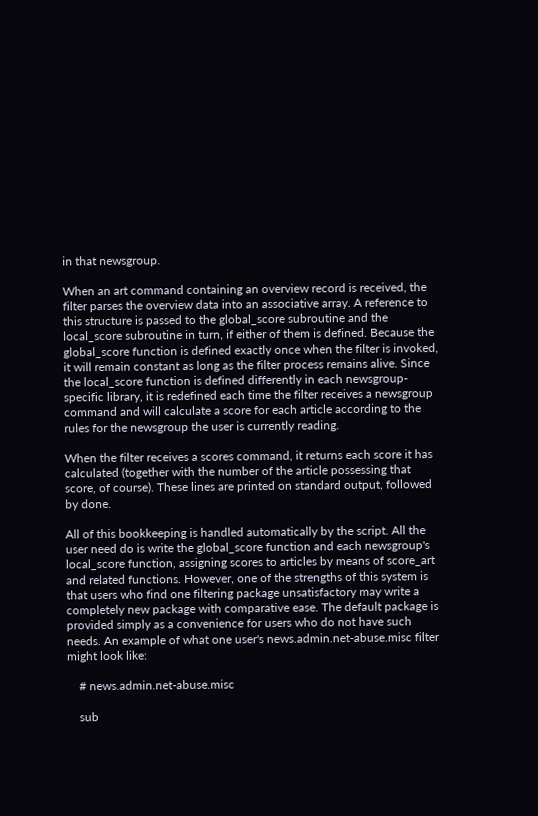in that newsgroup.

When an art command containing an overview record is received, the filter parses the overview data into an associative array. A reference to this structure is passed to the global_score subroutine and the local_score subroutine in turn, if either of them is defined. Because the global_score function is defined exactly once when the filter is invoked, it will remain constant as long as the filter process remains alive. Since the local_score function is defined differently in each newsgroup-specific library, it is redefined each time the filter receives a newsgroup command and will calculate a score for each article according to the rules for the newsgroup the user is currently reading.

When the filter receives a scores command, it returns each score it has calculated (together with the number of the article possessing that score, of course). These lines are printed on standard output, followed by done.

All of this bookkeeping is handled automatically by the script. All the user need do is write the global_score function and each newsgroup's local_score function, assigning scores to articles by means of score_art and related functions. However, one of the strengths of this system is that users who find one filtering package unsatisfactory may write a completely new package with comparative ease. The default package is provided simply as a convenience for users who do not have such needs. An example of what one user's news.admin.net-abuse.misc filter might look like:

    # news.admin.net-abuse.misc

    sub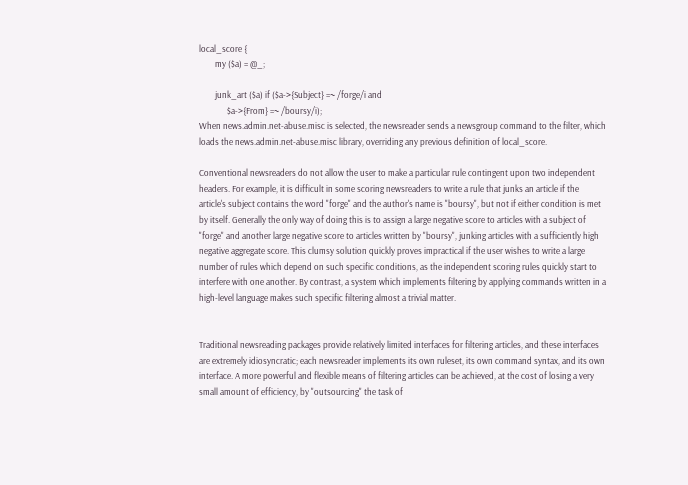local_score {
        my ($a) = @_;

        junk_art ($a) if ($a->{Subject} =~ /forge/i and
              $a->{From} =~ /boursy/i);
When news.admin.net-abuse.misc is selected, the newsreader sends a newsgroup command to the filter, which loads the news.admin.net-abuse.misc library, overriding any previous definition of local_score.

Conventional newsreaders do not allow the user to make a particular rule contingent upon two independent headers. For example, it is difficult in some scoring newsreaders to write a rule that junks an article if the article's subject contains the word "forge" and the author's name is "boursy", but not if either condition is met by itself. Generally the only way of doing this is to assign a large negative score to articles with a subject of "forge" and another large negative score to articles written by "boursy", junking articles with a sufficiently high negative aggregate score. This clumsy solution quickly proves impractical if the user wishes to write a large number of rules which depend on such specific conditions, as the independent scoring rules quickly start to interfere with one another. By contrast, a system which implements filtering by applying commands written in a high-level language makes such specific filtering almost a trivial matter.


Traditional newsreading packages provide relatively limited interfaces for filtering articles, and these interfaces are extremely idiosyncratic; each newsreader implements its own ruleset, its own command syntax, and its own interface. A more powerful and flexible means of filtering articles can be achieved, at the cost of losing a very small amount of efficiency, by "outsourcing" the task of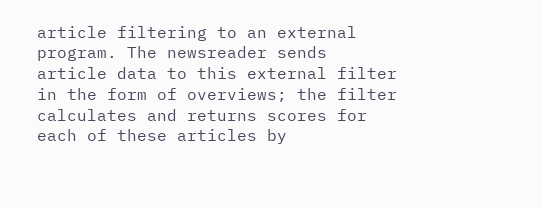article filtering to an external program. The newsreader sends article data to this external filter in the form of overviews; the filter calculates and returns scores for each of these articles by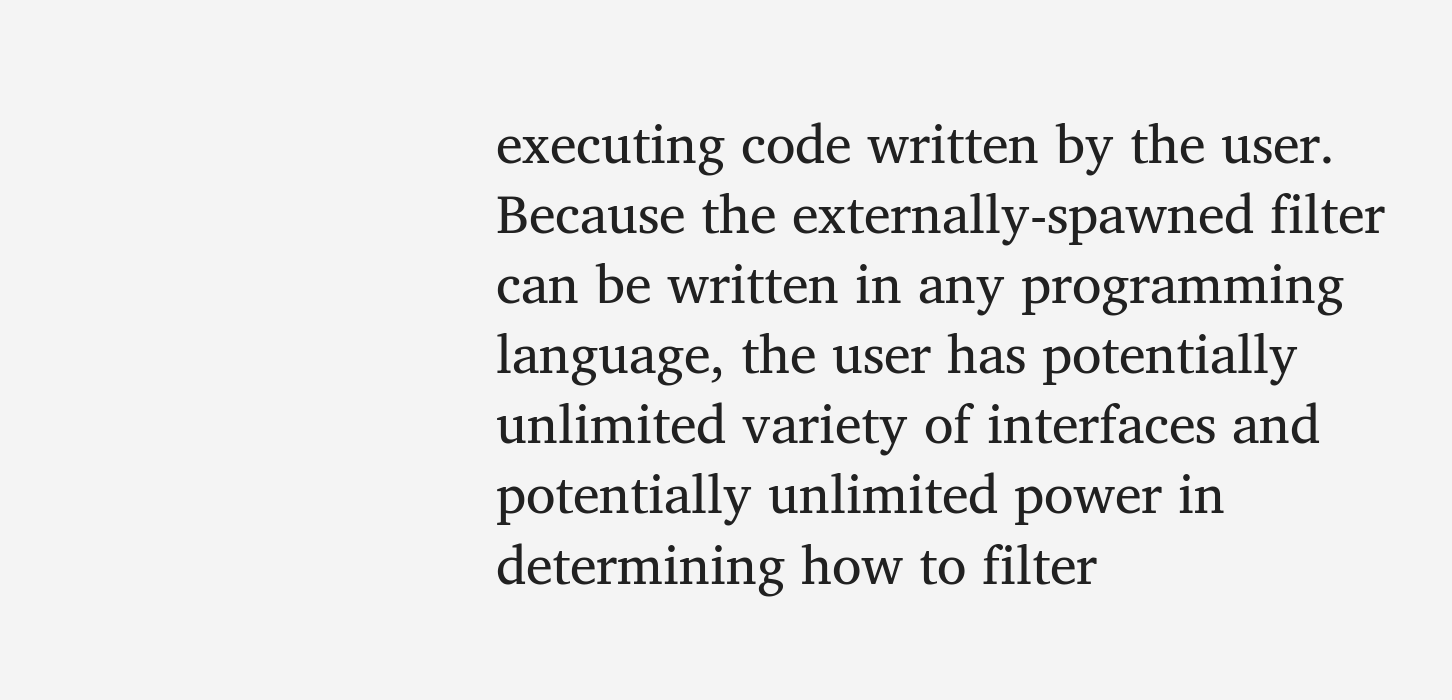executing code written by the user. Because the externally-spawned filter can be written in any programming language, the user has potentially unlimited variety of interfaces and potentially unlimited power in determining how to filter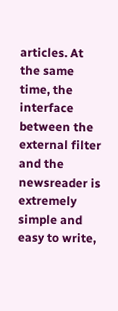articles. At the same time, the interface between the external filter and the newsreader is extremely simple and easy to write,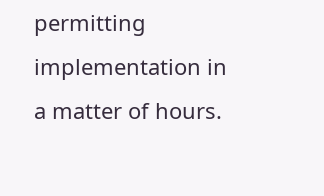permitting implementation in a matter of hours.